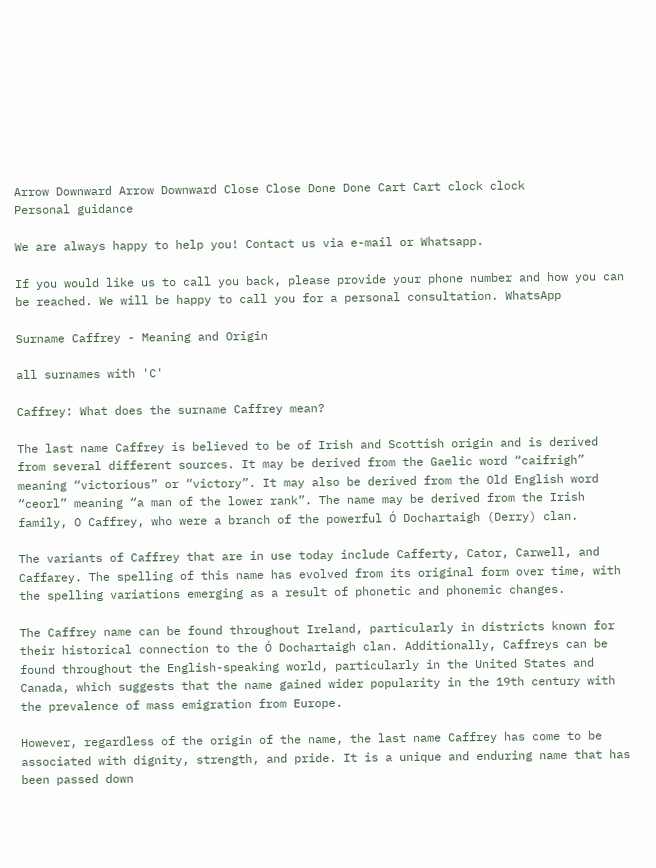Arrow Downward Arrow Downward Close Close Done Done Cart Cart clock clock
Personal guidance

We are always happy to help you! Contact us via e-mail or Whatsapp.

If you would like us to call you back, please provide your phone number and how you can be reached. We will be happy to call you for a personal consultation. WhatsApp

Surname Caffrey - Meaning and Origin

all surnames with 'C'

Caffrey: What does the surname Caffrey mean?

The last name Caffrey is believed to be of Irish and Scottish origin and is derived from several different sources. It may be derived from the Gaelic word “caifrigh” meaning “victorious” or “victory”. It may also be derived from the Old English word “ceorl” meaning “a man of the lower rank”. The name may be derived from the Irish family, O Caffrey, who were a branch of the powerful Ó Dochartaigh (Derry) clan.

The variants of Caffrey that are in use today include Cafferty, Cator, Carwell, and Caffarey. The spelling of this name has evolved from its original form over time, with the spelling variations emerging as a result of phonetic and phonemic changes.

The Caffrey name can be found throughout Ireland, particularly in districts known for their historical connection to the Ó Dochartaigh clan. Additionally, Caffreys can be found throughout the English-speaking world, particularly in the United States and Canada, which suggests that the name gained wider popularity in the 19th century with the prevalence of mass emigration from Europe.

However, regardless of the origin of the name, the last name Caffrey has come to be associated with dignity, strength, and pride. It is a unique and enduring name that has been passed down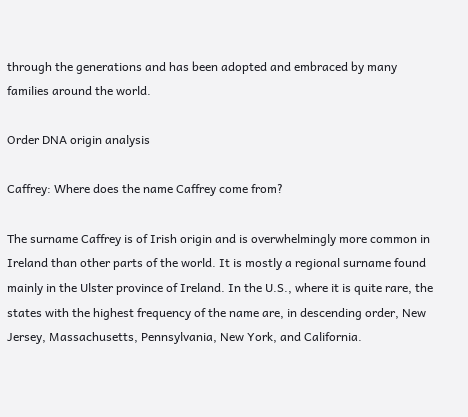through the generations and has been adopted and embraced by many families around the world.

Order DNA origin analysis

Caffrey: Where does the name Caffrey come from?

The surname Caffrey is of Irish origin and is overwhelmingly more common in Ireland than other parts of the world. It is mostly a regional surname found mainly in the Ulster province of Ireland. In the U.S., where it is quite rare, the states with the highest frequency of the name are, in descending order, New Jersey, Massachusetts, Pennsylvania, New York, and California.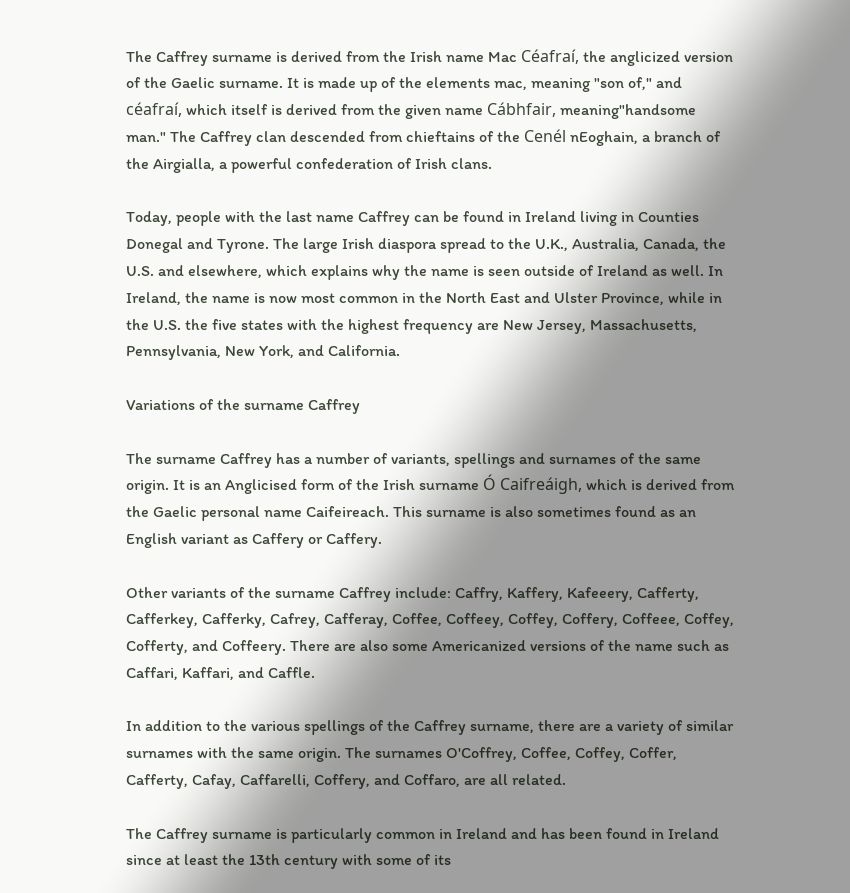The Caffrey surname is derived from the Irish name Mac Céafraí, the anglicized version of the Gaelic surname. It is made up of the elements mac, meaning "son of," and céafraí, which itself is derived from the given name Cábhfair, meaning"handsome man." The Caffrey clan descended from chieftains of the Cenél nEoghain, a branch of the Airgialla, a powerful confederation of Irish clans.

Today, people with the last name Caffrey can be found in Ireland living in Counties Donegal and Tyrone. The large Irish diaspora spread to the U.K., Australia, Canada, the U.S. and elsewhere, which explains why the name is seen outside of Ireland as well. In Ireland, the name is now most common in the North East and Ulster Province, while in the U.S. the five states with the highest frequency are New Jersey, Massachusetts, Pennsylvania, New York, and California.

Variations of the surname Caffrey

The surname Caffrey has a number of variants, spellings and surnames of the same origin. It is an Anglicised form of the Irish surname Ó Caifreáigh, which is derived from the Gaelic personal name Caifeireach. This surname is also sometimes found as an English variant as Caffery or Caffery.

Other variants of the surname Caffrey include: Caffry, Kaffery, Kafeeery, Cafferty, Cafferkey, Cafferky, Cafrey, Cafferay, Coffee, Coffeey, Coffey, Coffery, Coffeee, Coffey, Cofferty, and Coffeery. There are also some Americanized versions of the name such as Caffari, Kaffari, and Caffle.

In addition to the various spellings of the Caffrey surname, there are a variety of similar surnames with the same origin. The surnames O'Coffrey, Coffee, Coffey, Coffer, Cafferty, Cafay, Caffarelli, Coffery, and Coffaro, are all related.

The Caffrey surname is particularly common in Ireland and has been found in Ireland since at least the 13th century with some of its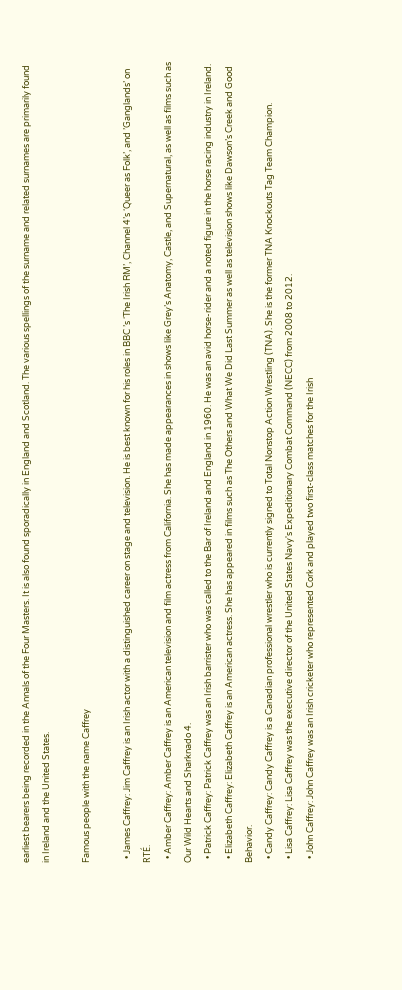earliest bearers being recorded in the Annals of the Four Masters. It is also found sporadically in England and Scotland. The various spellings of the surname and related surnames are primarily found in Ireland and the United States.

Famous people with the name Caffrey

  • James Caffrey: Jim Caffrey is an Irish actor with a distinguished career on stage and television. He is best known for his roles in BBC ’s ‘The Irish RM’, Channel 4’s ‘Queer as Folk’, and ’Ganglands’ on RTÉ.
  • Amber Caffrey: Amber Caffrey is an American television and film actress from California. She has made appearances in shows like Grey’s Anatomy, Castle, and Supernatural, as well as films such as Our Wild Hearts and Sharknado 4.
  • Patrick Caffrey: Patrick Caffrey was an Irish barrister who was called to the Bar of Ireland and England in 1960. He was an avid horse-rider and a noted figure in the horse racing industry in Ireland.
  • Elizabeth Caffrey: Elizabeth Caffrey is an American actress. She has appeared in films such as The Others and What We Did Last Summer as well as television shows like Dawson’s Creek and Good Behavior.
  • Candy Caffrey: Candy Caffrey is a Canadian professional wrestler who is currently signed to Total Nonstop Action Wrestling (TNA). She is the former TNA Knockouts Tag Team Champion.
  • Lisa Caffrey: Lisa Caffrey was the executive director of the United States Navy's Expeditionary Combat Command (NECC) from 2008 to 2012.
  • John Caffrey: John Caffrey was an Irish cricketer who represented Cork and played two first-class matches for the Irish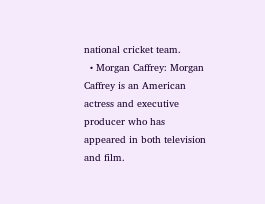national cricket team.
  • Morgan Caffrey: Morgan Caffrey is an American actress and executive producer who has appeared in both television and film.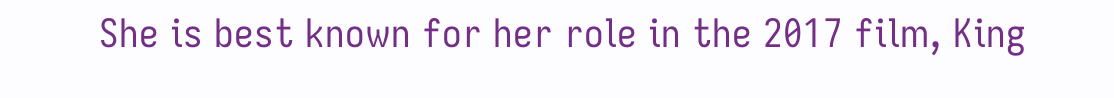She is best known for her role in the 2017 film, King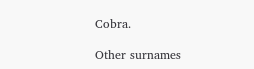Cobra.

Other surnames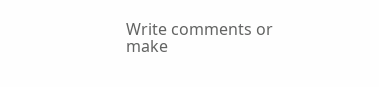Write comments or make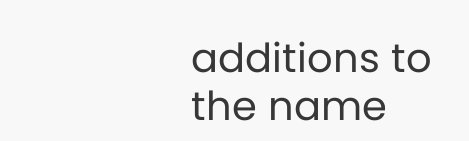additions to the name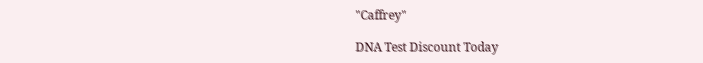"Caffrey"

DNA Test Discount Today